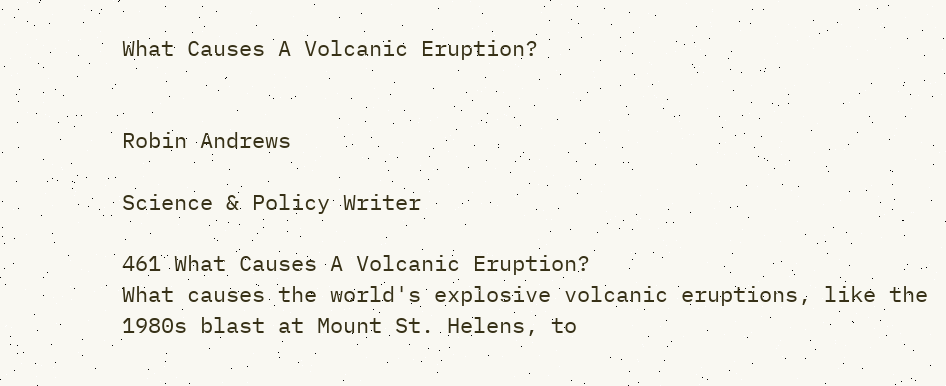What Causes A Volcanic Eruption?


Robin Andrews

Science & Policy Writer

461 What Causes A Volcanic Eruption?
What causes the world's explosive volcanic eruptions, like the 1980s blast at Mount St. Helens, to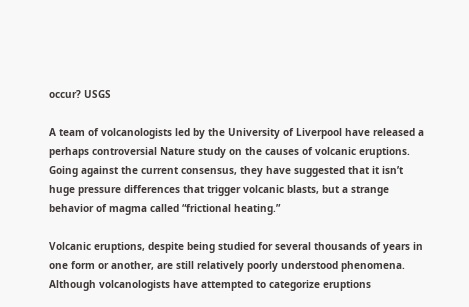occur? USGS

A team of volcanologists led by the University of Liverpool have released a perhaps controversial Nature study on the causes of volcanic eruptions. Going against the current consensus, they have suggested that it isn’t huge pressure differences that trigger volcanic blasts, but a strange behavior of magma called “frictional heating.”

Volcanic eruptions, despite being studied for several thousands of years in one form or another, are still relatively poorly understood phenomena. Although volcanologists have attempted to categorize eruptions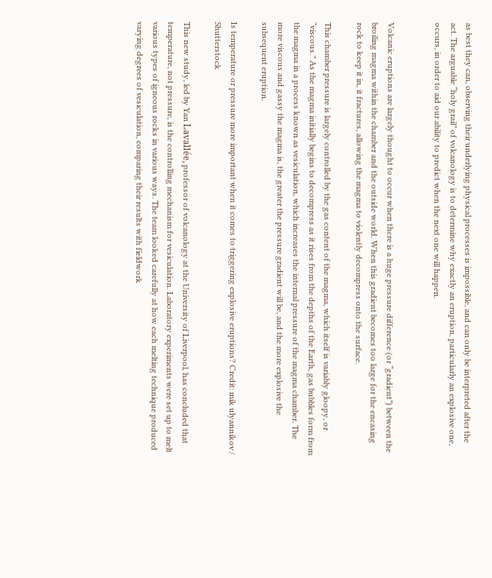as best they can, observing their underlying physical processes is impossible, and can only be interpreted after the act. The arguable “holy grail” of volcanology is to determine why exactly an eruption, particularly an explosive one, occurs, in order to aid our ability to predict when the next one will happen.


Volcanic eruptions are largely thought to occur when there is a huge pressure difference (or “gradient”) between the broiling magma within the chamber and the outside world. When this gradient becomes too large for the encasing rock to keep it in, it fractures, allowing the magma to violently decompress onto the surface.

This chamber pressure is largely controlled by the gas content of the magma, which itself is variably gloopy, or “viscous.” As the magma initially begins to decompress as it rises from the depths of the Earth, gas bubbles form from the magma in a process known as vesiculation, which increases the internal pressure of the magma chamber. The more viscous and gassy the magma is, the greater the pressure gradient will be, and the more explosive the subsequent eruption.

Is temperature or pressure more important when it comes to triggering explosive eruptions? Credit: mik ulyannikov / Shutterstock

This new study, led by Yan Lavallée, professor of volcanology at the University of Liverpool, has concluded that temperature, not pressure, is the controlling mechanism for vesiculation. Laboratory experiments were set up to melt various types of igneous rocks in various ways. The team looked carefully at how each melting technique produced varying degrees of vesiculation, comparing their results with fieldwork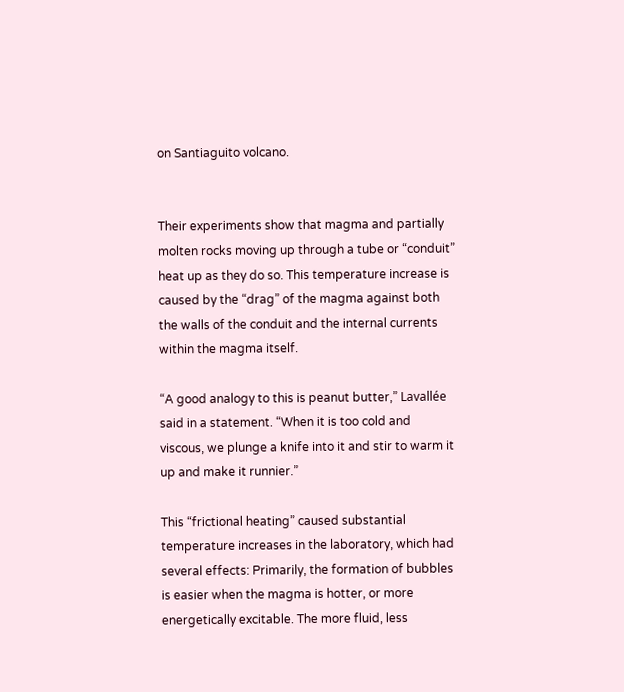on Santiaguito volcano.


Their experiments show that magma and partially molten rocks moving up through a tube or “conduit” heat up as they do so. This temperature increase is caused by the “drag” of the magma against both the walls of the conduit and the internal currents within the magma itself.

“A good analogy to this is peanut butter,” Lavallée said in a statement. “When it is too cold and viscous, we plunge a knife into it and stir to warm it up and make it runnier.”

This “frictional heating” caused substantial temperature increases in the laboratory, which had several effects: Primarily, the formation of bubbles is easier when the magma is hotter, or more energetically excitable. The more fluid, less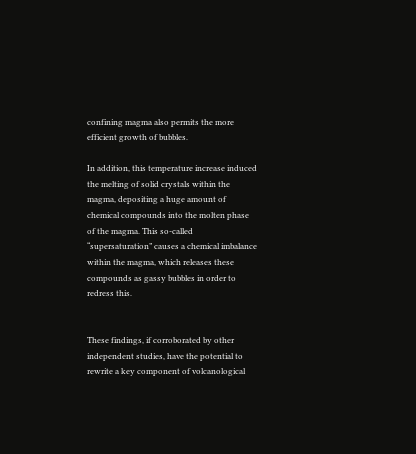confining magma also permits the more efficient growth of bubbles.

In addition, this temperature increase induced the melting of solid crystals within the magma, depositing a huge amount of chemical compounds into the molten phase of the magma. This so-called “supersaturation” causes a chemical imbalance within the magma, which releases these compounds as gassy bubbles in order to redress this.


These findings, if corroborated by other independent studies, have the potential to rewrite a key component of volcanological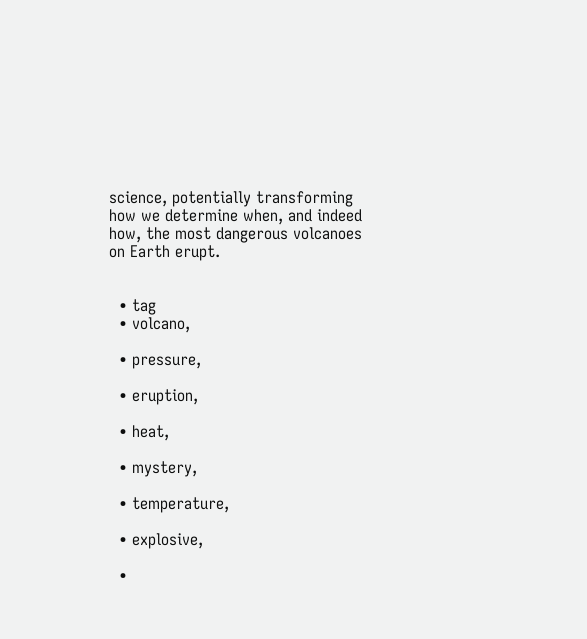science, potentially transforming how we determine when, and indeed how, the most dangerous volcanoes on Earth erupt.


  • tag
  • volcano,

  • pressure,

  • eruption,

  • heat,

  • mystery,

  • temperature,

  • explosive,

  •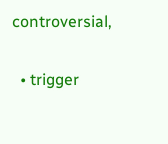controversial,

  • trigger